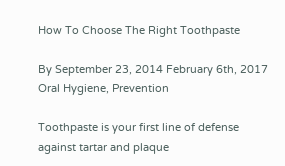How To Choose The Right Toothpaste

By September 23, 2014 February 6th, 2017 Oral Hygiene, Prevention

Toothpaste is your first line of defense against tartar and plaque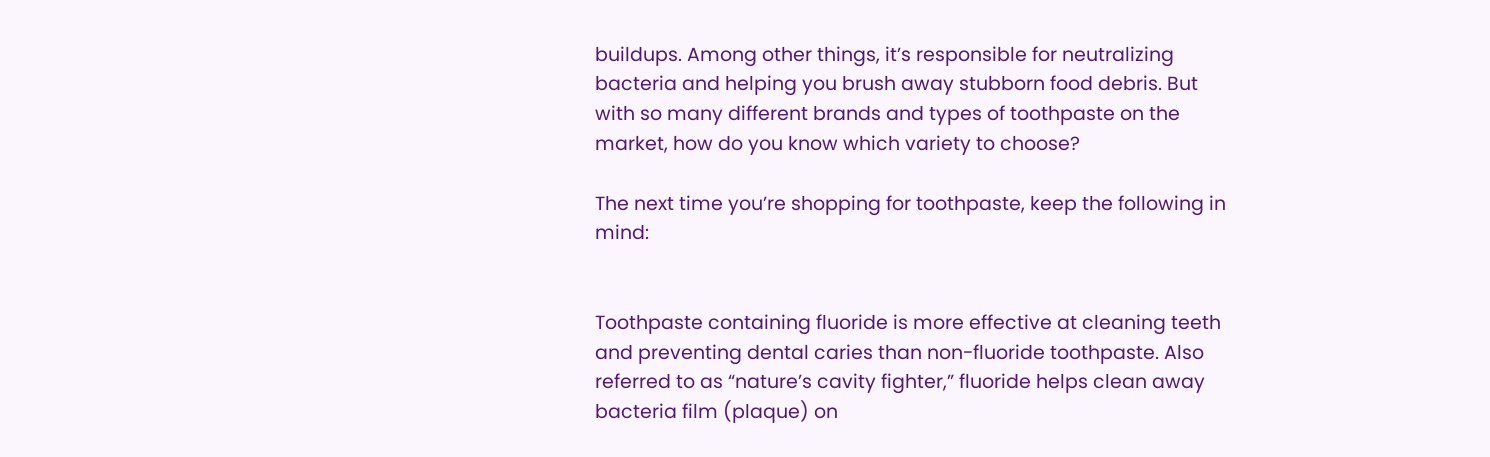buildups. Among other things, it’s responsible for neutralizing bacteria and helping you brush away stubborn food debris. But with so many different brands and types of toothpaste on the market, how do you know which variety to choose?

The next time you’re shopping for toothpaste, keep the following in mind:


Toothpaste containing fluoride is more effective at cleaning teeth and preventing dental caries than non-fluoride toothpaste. Also referred to as “nature’s cavity fighter,” fluoride helps clean away bacteria film (plaque) on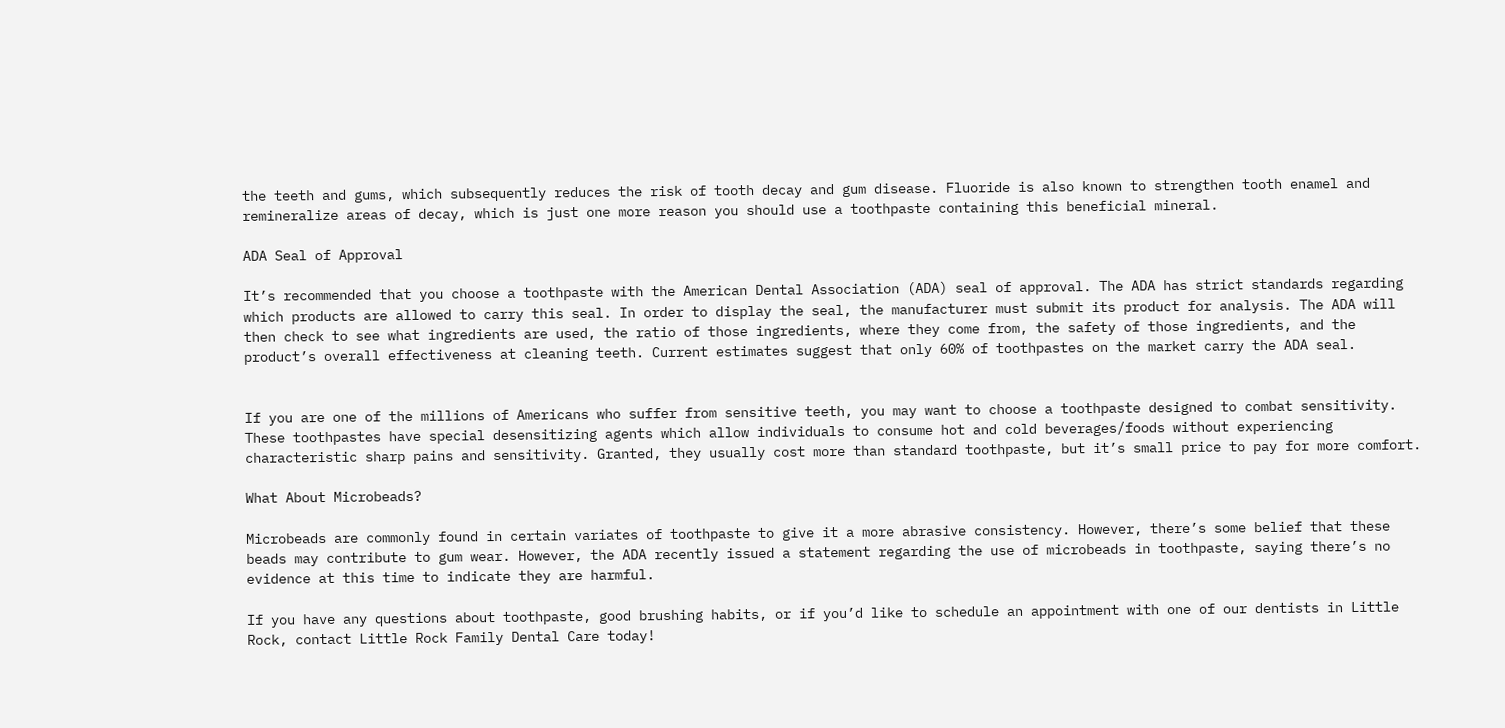the teeth and gums, which subsequently reduces the risk of tooth decay and gum disease. Fluoride is also known to strengthen tooth enamel and remineralize areas of decay, which is just one more reason you should use a toothpaste containing this beneficial mineral.

ADA Seal of Approval

It’s recommended that you choose a toothpaste with the American Dental Association (ADA) seal of approval. The ADA has strict standards regarding which products are allowed to carry this seal. In order to display the seal, the manufacturer must submit its product for analysis. The ADA will then check to see what ingredients are used, the ratio of those ingredients, where they come from, the safety of those ingredients, and the product’s overall effectiveness at cleaning teeth. Current estimates suggest that only 60% of toothpastes on the market carry the ADA seal.


If you are one of the millions of Americans who suffer from sensitive teeth, you may want to choose a toothpaste designed to combat sensitivity. These toothpastes have special desensitizing agents which allow individuals to consume hot and cold beverages/foods without experiencing characteristic sharp pains and sensitivity. Granted, they usually cost more than standard toothpaste, but it’s small price to pay for more comfort.

What About Microbeads?

Microbeads are commonly found in certain variates of toothpaste to give it a more abrasive consistency. However, there’s some belief that these beads may contribute to gum wear. However, the ADA recently issued a statement regarding the use of microbeads in toothpaste, saying there’s no evidence at this time to indicate they are harmful.

If you have any questions about toothpaste, good brushing habits, or if you’d like to schedule an appointment with one of our dentists in Little Rock, contact Little Rock Family Dental Care today!